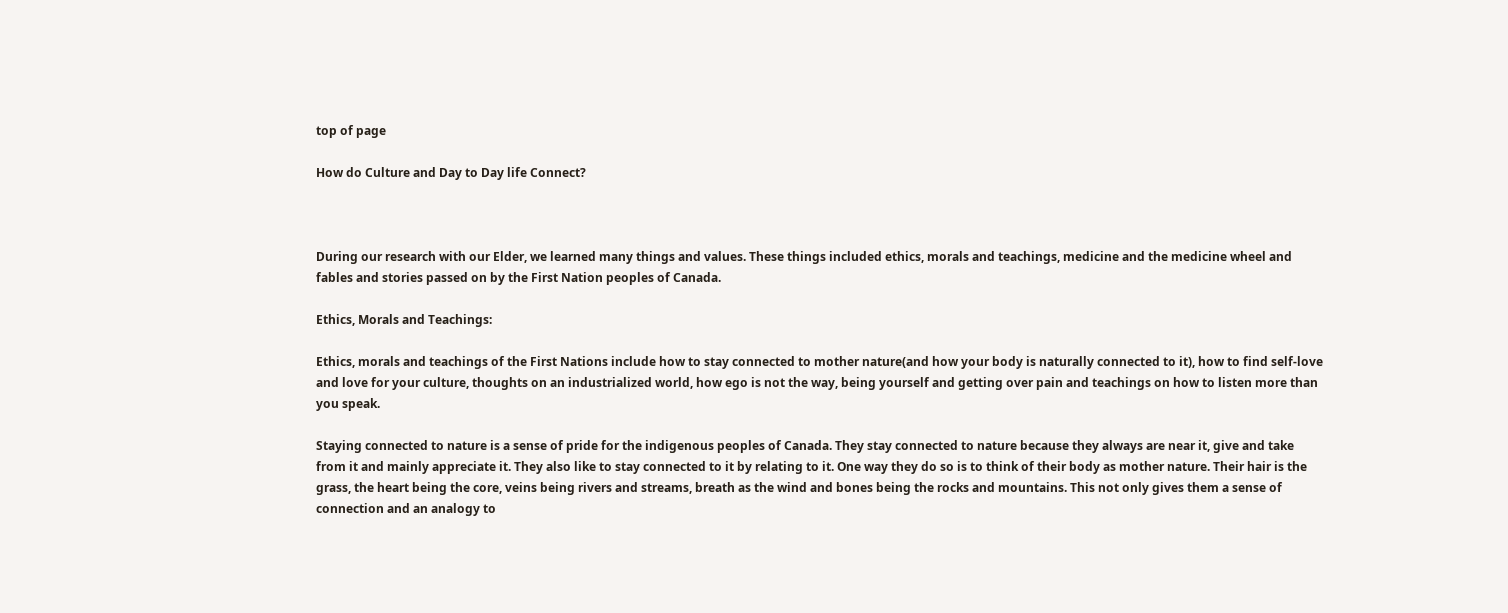top of page

How do Culture and Day to Day life Connect?



During our research with our Elder, we learned many things and values. These things included ethics, morals and teachings, medicine and the medicine wheel and fables and stories passed on by the First Nation peoples of Canada.

Ethics, Morals and Teachings:

Ethics, morals and teachings of the First Nations include how to stay connected to mother nature(and how your body is naturally connected to it), how to find self-love and love for your culture, thoughts on an industrialized world, how ego is not the way, being yourself and getting over pain and teachings on how to listen more than you speak.

Staying connected to nature is a sense of pride for the indigenous peoples of Canada. They stay connected to nature because they always are near it, give and take from it and mainly appreciate it. They also like to stay connected to it by relating to it. One way they do so is to think of their body as mother nature. Their hair is the grass, the heart being the core, veins being rivers and streams, breath as the wind and bones being the rocks and mountains. This not only gives them a sense of connection and an analogy to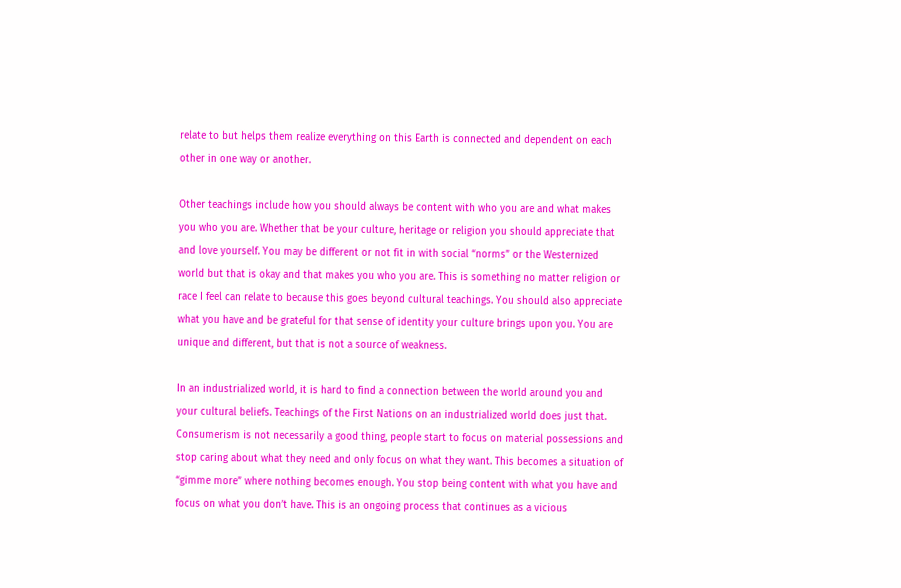relate to but helps them realize everything on this Earth is connected and dependent on each other in one way or another.

Other teachings include how you should always be content with who you are and what makes you who you are. Whether that be your culture, heritage or religion you should appreciate that and love yourself. You may be different or not fit in with social “norms” or the Westernized world but that is okay and that makes you who you are. This is something no matter religion or race I feel can relate to because this goes beyond cultural teachings. You should also appreciate what you have and be grateful for that sense of identity your culture brings upon you. You are unique and different, but that is not a source of weakness.

In an industrialized world, it is hard to find a connection between the world around you and your cultural beliefs. Teachings of the First Nations on an industrialized world does just that. Consumerism is not necessarily a good thing, people start to focus on material possessions and stop caring about what they need and only focus on what they want. This becomes a situation of “gimme more” where nothing becomes enough. You stop being content with what you have and focus on what you don’t have. This is an ongoing process that continues as a vicious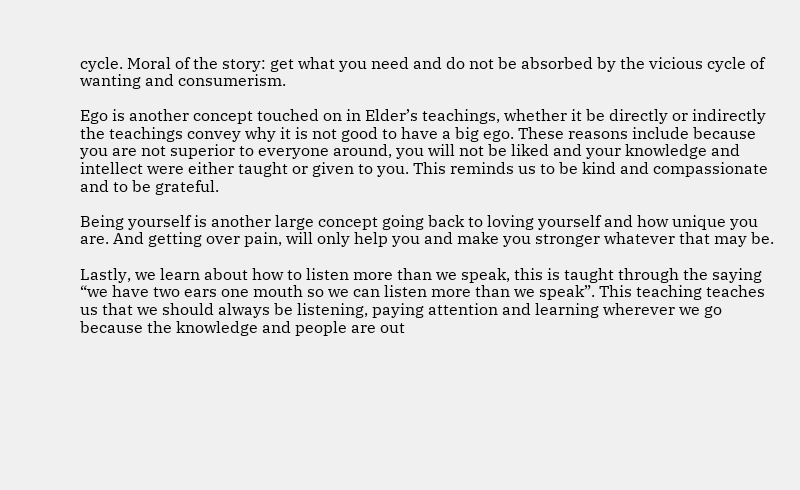cycle. Moral of the story: get what you need and do not be absorbed by the vicious cycle of wanting and consumerism.

Ego is another concept touched on in Elder’s teachings, whether it be directly or indirectly the teachings convey why it is not good to have a big ego. These reasons include because you are not superior to everyone around, you will not be liked and your knowledge and intellect were either taught or given to you. This reminds us to be kind and compassionate and to be grateful.

Being yourself is another large concept going back to loving yourself and how unique you are. And getting over pain, will only help you and make you stronger whatever that may be.

Lastly, we learn about how to listen more than we speak, this is taught through the saying “we have two ears one mouth so we can listen more than we speak”. This teaching teaches us that we should always be listening, paying attention and learning wherever we go because the knowledge and people are out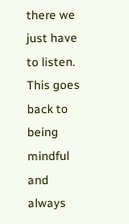there we just have to listen. This goes back to being mindful and always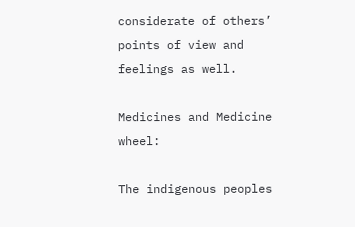considerate of others’ points of view and feelings as well.

Medicines and Medicine wheel:

The indigenous peoples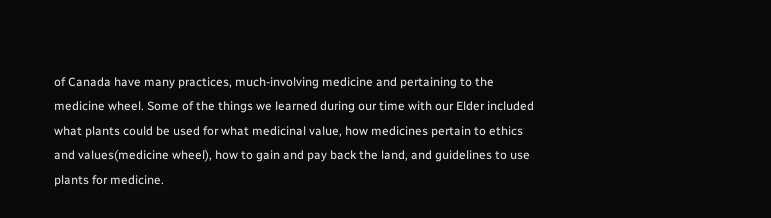of Canada have many practices, much-involving medicine and pertaining to the medicine wheel. Some of the things we learned during our time with our Elder included what plants could be used for what medicinal value, how medicines pertain to ethics and values(medicine wheel), how to gain and pay back the land, and guidelines to use plants for medicine.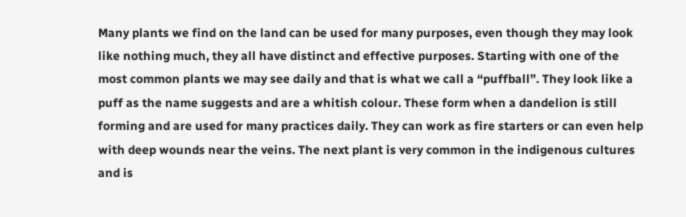Many plants we find on the land can be used for many purposes, even though they may look like nothing much, they all have distinct and effective purposes. Starting with one of the most common plants we may see daily and that is what we call a “puffball”. They look like a puff as the name suggests and are a whitish colour. These form when a dandelion is still forming and are used for many practices daily. They can work as fire starters or can even help with deep wounds near the veins. The next plant is very common in the indigenous cultures and is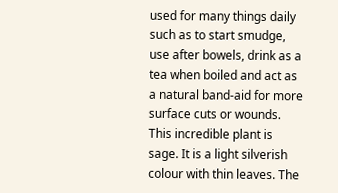used for many things daily such as to start smudge, use after bowels, drink as a tea when boiled and act as a natural band-aid for more surface cuts or wounds. This incredible plant is sage. It is a light silverish colour with thin leaves. The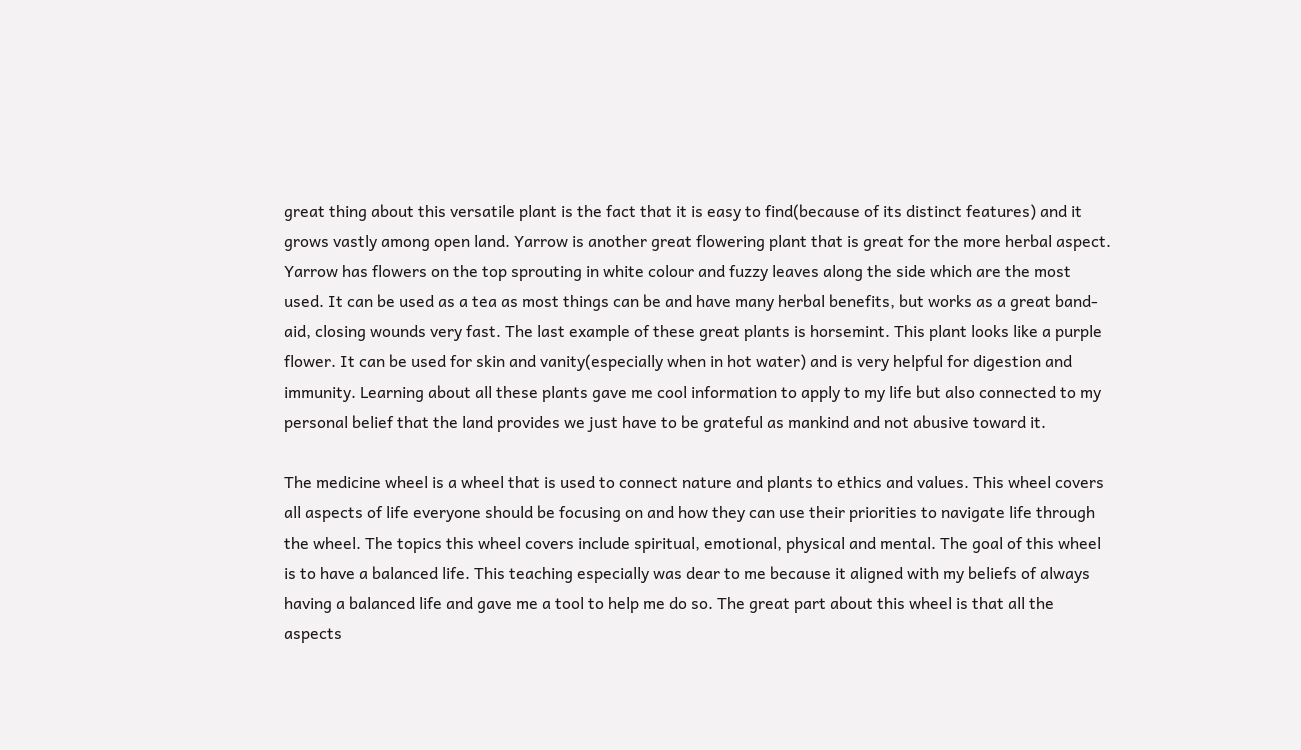great thing about this versatile plant is the fact that it is easy to find(because of its distinct features) and it grows vastly among open land. Yarrow is another great flowering plant that is great for the more herbal aspect. Yarrow has flowers on the top sprouting in white colour and fuzzy leaves along the side which are the most used. It can be used as a tea as most things can be and have many herbal benefits, but works as a great band-aid, closing wounds very fast. The last example of these great plants is horsemint. This plant looks like a purple flower. It can be used for skin and vanity(especially when in hot water) and is very helpful for digestion and immunity. Learning about all these plants gave me cool information to apply to my life but also connected to my personal belief that the land provides we just have to be grateful as mankind and not abusive toward it.

The medicine wheel is a wheel that is used to connect nature and plants to ethics and values. This wheel covers all aspects of life everyone should be focusing on and how they can use their priorities to navigate life through the wheel. The topics this wheel covers include spiritual, emotional, physical and mental. The goal of this wheel is to have a balanced life. This teaching especially was dear to me because it aligned with my beliefs of always having a balanced life and gave me a tool to help me do so. The great part about this wheel is that all the aspects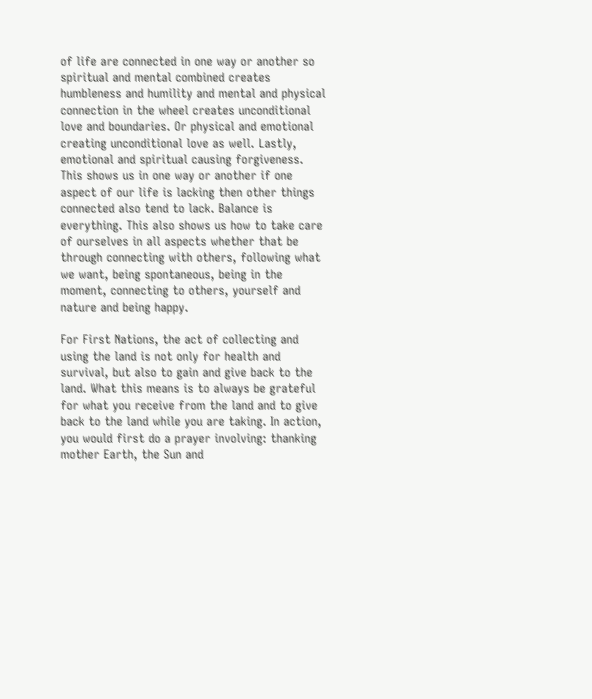of life are connected in one way or another so spiritual and mental combined creates humbleness and humility and mental and physical connection in the wheel creates unconditional love and boundaries. Or physical and emotional creating unconditional love as well. Lastly, emotional and spiritual causing forgiveness. This shows us in one way or another if one aspect of our life is lacking then other things connected also tend to lack. Balance is everything. This also shows us how to take care of ourselves in all aspects whether that be through connecting with others, following what we want, being spontaneous, being in the moment, connecting to others, yourself and nature and being happy.

For First Nations, the act of collecting and using the land is not only for health and survival, but also to gain and give back to the land. What this means is to always be grateful for what you receive from the land and to give back to the land while you are taking. In action, you would first do a prayer involving: thanking mother Earth, the Sun and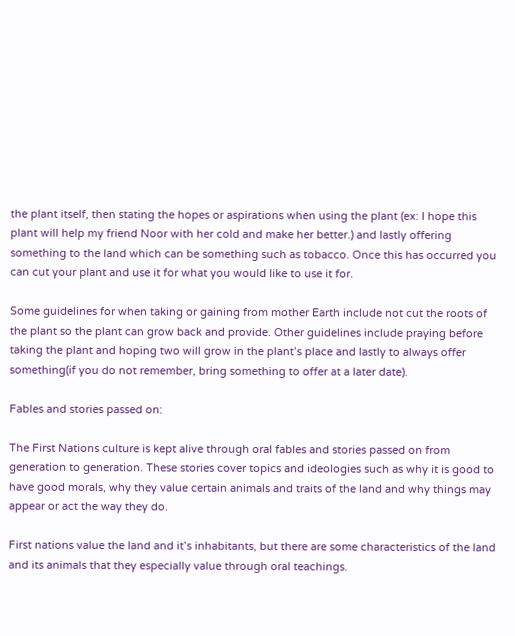the plant itself, then stating the hopes or aspirations when using the plant (ex: I hope this plant will help my friend Noor with her cold and make her better.) and lastly offering something to the land which can be something such as tobacco. Once this has occurred you can cut your plant and use it for what you would like to use it for.

Some guidelines for when taking or gaining from mother Earth include not cut the roots of the plant so the plant can grow back and provide. Other guidelines include praying before taking the plant and hoping two will grow in the plant’s place and lastly to always offer something(if you do not remember, bring something to offer at a later date).

Fables and stories passed on:

The First Nations culture is kept alive through oral fables and stories passed on from generation to generation. These stories cover topics and ideologies such as why it is good to have good morals, why they value certain animals and traits of the land and why things may appear or act the way they do.

First nations value the land and it’s inhabitants, but there are some characteristics of the land and its animals that they especially value through oral teachings.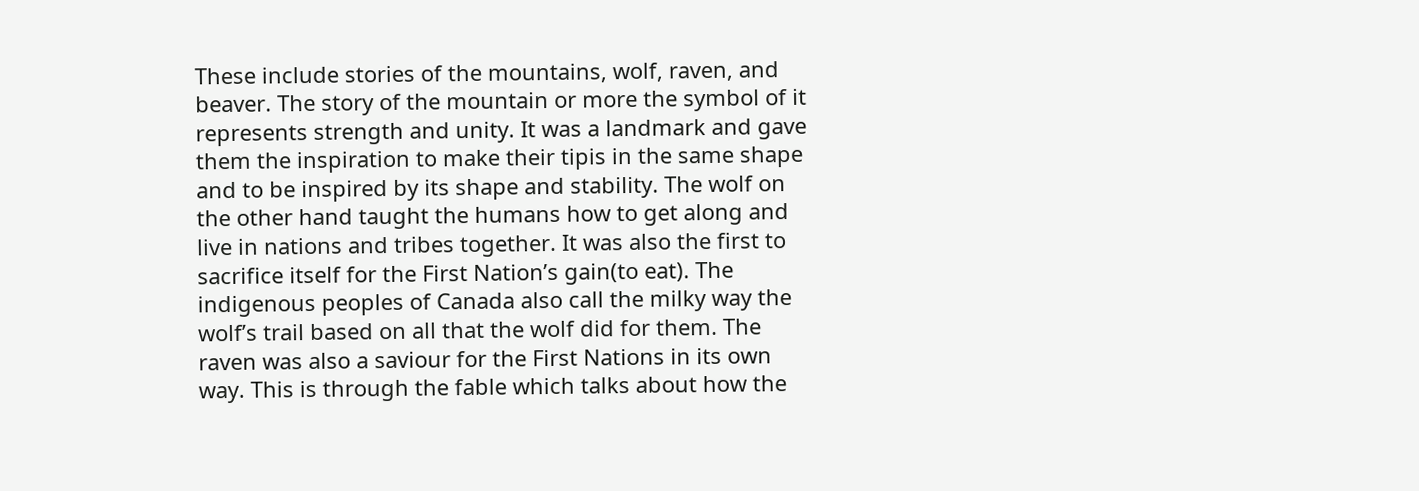These include stories of the mountains, wolf, raven, and beaver. The story of the mountain or more the symbol of it represents strength and unity. It was a landmark and gave them the inspiration to make their tipis in the same shape and to be inspired by its shape and stability. The wolf on the other hand taught the humans how to get along and live in nations and tribes together. It was also the first to sacrifice itself for the First Nation’s gain(to eat). The indigenous peoples of Canada also call the milky way the wolf’s trail based on all that the wolf did for them. The raven was also a saviour for the First Nations in its own way. This is through the fable which talks about how the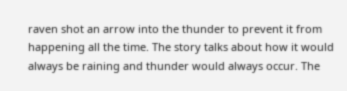raven shot an arrow into the thunder to prevent it from happening all the time. The story talks about how it would always be raining and thunder would always occur. The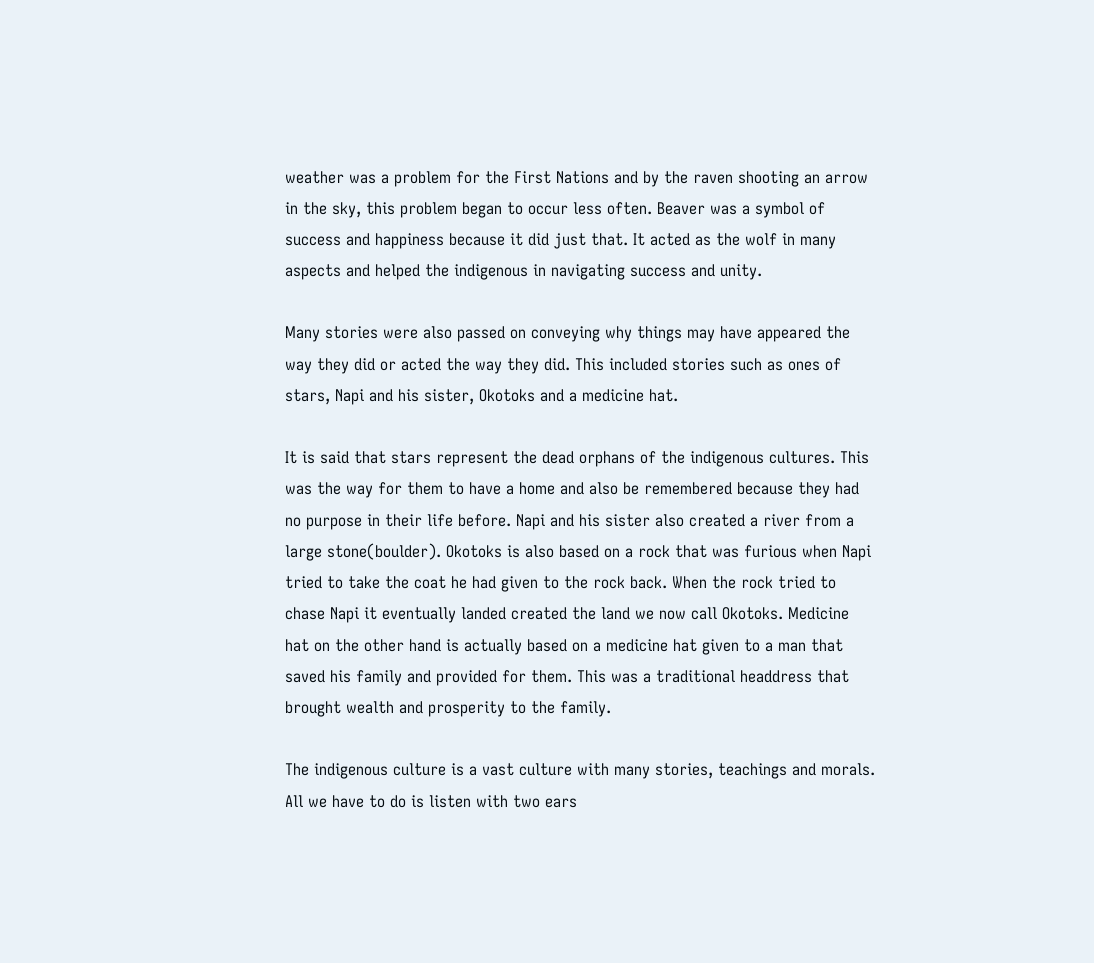weather was a problem for the First Nations and by the raven shooting an arrow in the sky, this problem began to occur less often. Beaver was a symbol of success and happiness because it did just that. It acted as the wolf in many aspects and helped the indigenous in navigating success and unity.

Many stories were also passed on conveying why things may have appeared the way they did or acted the way they did. This included stories such as ones of stars, Napi and his sister, Okotoks and a medicine hat.

It is said that stars represent the dead orphans of the indigenous cultures. This was the way for them to have a home and also be remembered because they had no purpose in their life before. Napi and his sister also created a river from a large stone(boulder). Okotoks is also based on a rock that was furious when Napi tried to take the coat he had given to the rock back. When the rock tried to chase Napi it eventually landed created the land we now call Okotoks. Medicine hat on the other hand is actually based on a medicine hat given to a man that saved his family and provided for them. This was a traditional headdress that brought wealth and prosperity to the family.

The indigenous culture is a vast culture with many stories, teachings and morals. All we have to do is listen with two ears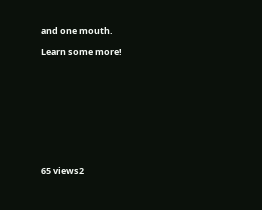and one mouth.

Learn some more!










65 views2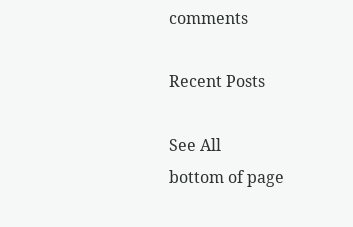comments

Recent Posts

See All
bottom of page